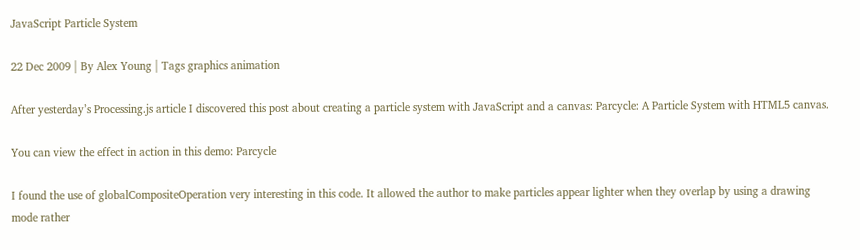JavaScript Particle System

22 Dec 2009 | By Alex Young | Tags graphics animation

After yesterday’s Processing.js article I discovered this post about creating a particle system with JavaScript and a canvas: Parcycle: A Particle System with HTML5 canvas.

You can view the effect in action in this demo: Parcycle

I found the use of globalCompositeOperation very interesting in this code. It allowed the author to make particles appear lighter when they overlap by using a drawing mode rather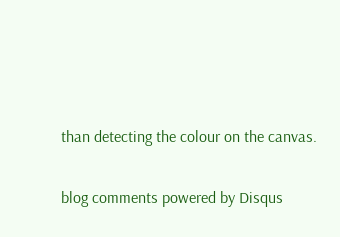than detecting the colour on the canvas.

blog comments powered by Disqus